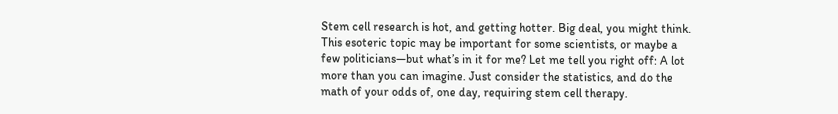Stem cell research is hot, and getting hotter. Big deal, you might think. This esoteric topic may be important for some scientists, or maybe a few politicians—but what’s in it for me? Let me tell you right off: A lot more than you can imagine. Just consider the statistics, and do the math of your odds of, one day, requiring stem cell therapy.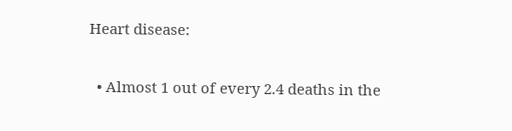Heart disease:

  • Almost 1 out of every 2.4 deaths in the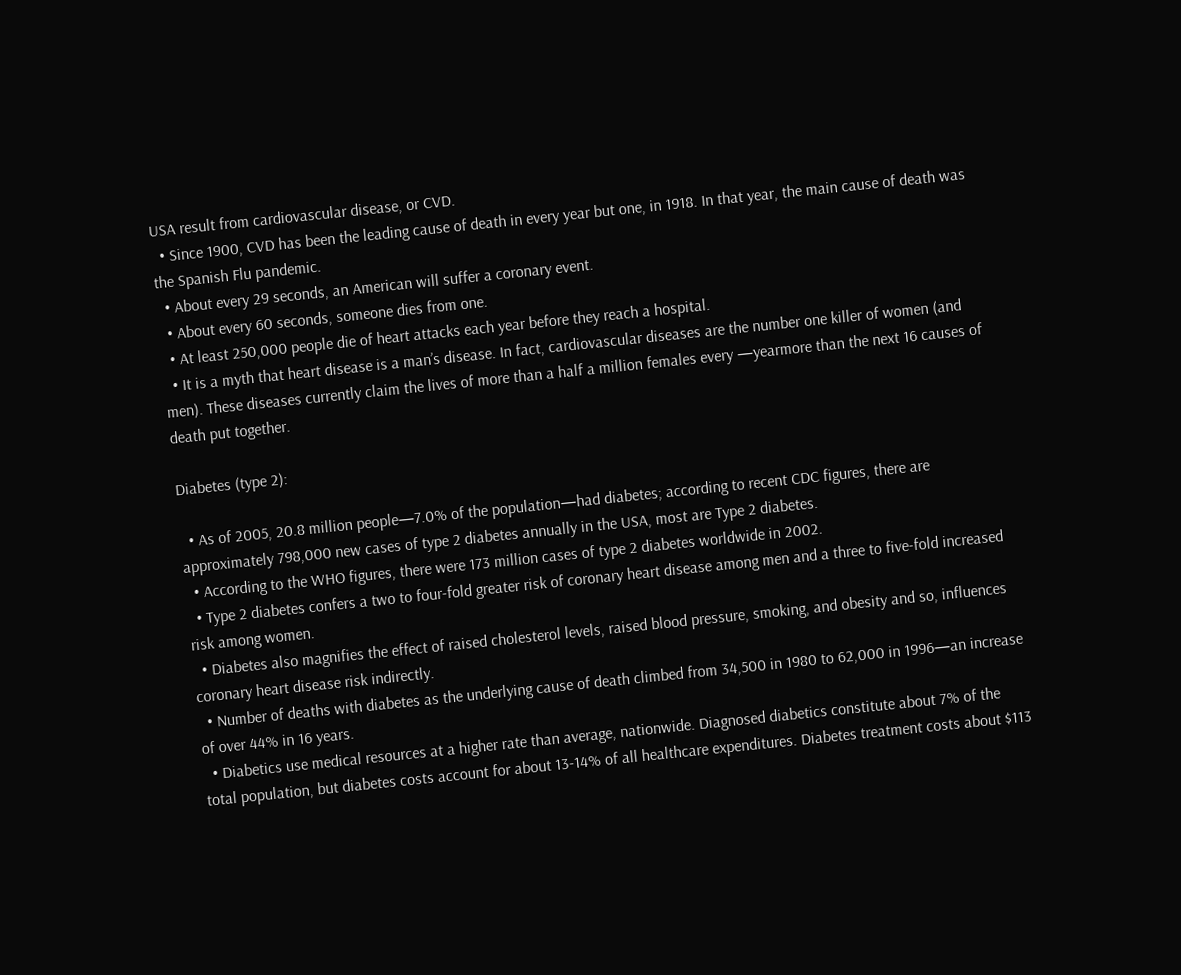USA result from cardiovascular disease, or CVD.
  • Since 1900, CVD has been the leading cause of death in every year but one, in 1918. In that year, the main cause of death was the Spanish Flu pandemic.
  • About every 29 seconds, an American will suffer a coronary event.
  • About every 60 seconds, someone dies from one.
  • At least 250,000 people die of heart attacks each year before they reach a hospital.
  • It is a myth that heart disease is a man’s disease. In fact, cardiovascular diseases are the number one killer of women (and men). These diseases currently claim the lives of more than a half a million females every —yearmore than the next 16 causes of death put together.

Diabetes (type 2):

  • As of 2005, 20.8 million people—7.0% of the population—had diabetes; according to recent CDC figures, there are approximately 798,000 new cases of type 2 diabetes annually in the USA, most are Type 2 diabetes.
  • According to the WHO figures, there were 173 million cases of type 2 diabetes worldwide in 2002.
  • Type 2 diabetes confers a two to four-fold greater risk of coronary heart disease among men and a three to five-fold increased risk among women.
  • Diabetes also magnifies the effect of raised cholesterol levels, raised blood pressure, smoking, and obesity and so, influences coronary heart disease risk indirectly.
  • Number of deaths with diabetes as the underlying cause of death climbed from 34,500 in 1980 to 62,000 in 1996—an increase of over 44% in 16 years.
  • Diabetics use medical resources at a higher rate than average, nationwide. Diagnosed diabetics constitute about 7% of the total population, but diabetes costs account for about 13-14% of all healthcare expenditures. Diabetes treatment costs about $113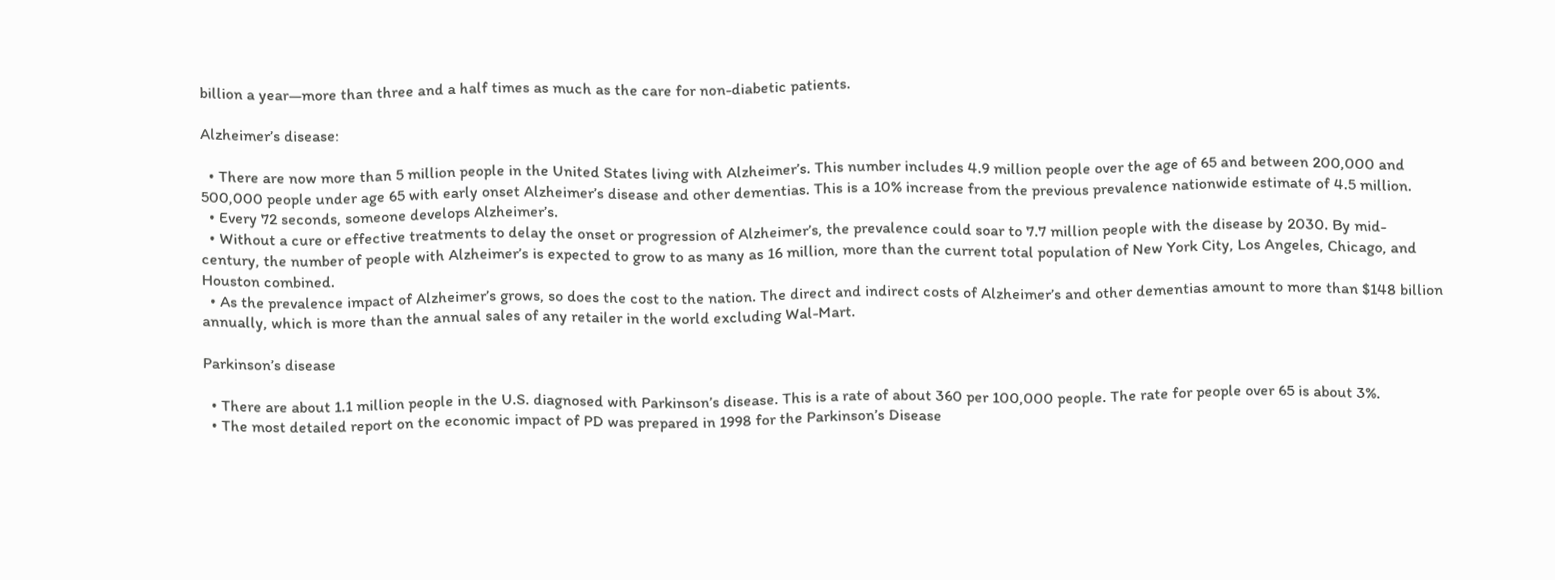billion a year—more than three and a half times as much as the care for non-diabetic patients.

Alzheimer’s disease:

  • There are now more than 5 million people in the United States living with Alzheimer’s. This number includes 4.9 million people over the age of 65 and between 200,000 and 500,000 people under age 65 with early onset Alzheimer’s disease and other dementias. This is a 10% increase from the previous prevalence nationwide estimate of 4.5 million.
  • Every 72 seconds, someone develops Alzheimer’s.
  • Without a cure or effective treatments to delay the onset or progression of Alzheimer’s, the prevalence could soar to 7.7 million people with the disease by 2030. By mid-century, the number of people with Alzheimer’s is expected to grow to as many as 16 million, more than the current total population of New York City, Los Angeles, Chicago, and Houston combined.
  • As the prevalence impact of Alzheimer’s grows, so does the cost to the nation. The direct and indirect costs of Alzheimer’s and other dementias amount to more than $148 billion annually, which is more than the annual sales of any retailer in the world excluding Wal-Mart.

Parkinson’s disease

  • There are about 1.1 million people in the U.S. diagnosed with Parkinson’s disease. This is a rate of about 360 per 100,000 people. The rate for people over 65 is about 3%.
  • The most detailed report on the economic impact of PD was prepared in 1998 for the Parkinson’s Disease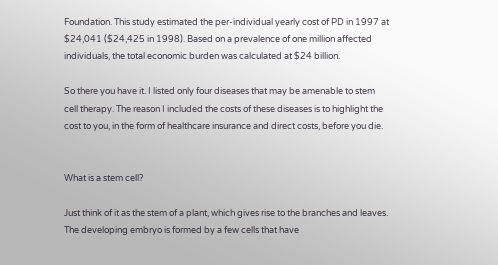Foundation. This study estimated the per-individual yearly cost of PD in 1997 at $24,041 ($24,425 in 1998). Based on a prevalence of one million affected individuals, the total economic burden was calculated at $24 billion.

So there you have it. I listed only four diseases that may be amenable to stem cell therapy. The reason I included the costs of these diseases is to highlight the cost to you, in the form of healthcare insurance and direct costs, before you die.


What is a stem cell?

Just think of it as the stem of a plant, which gives rise to the branches and leaves. The developing embryo is formed by a few cells that have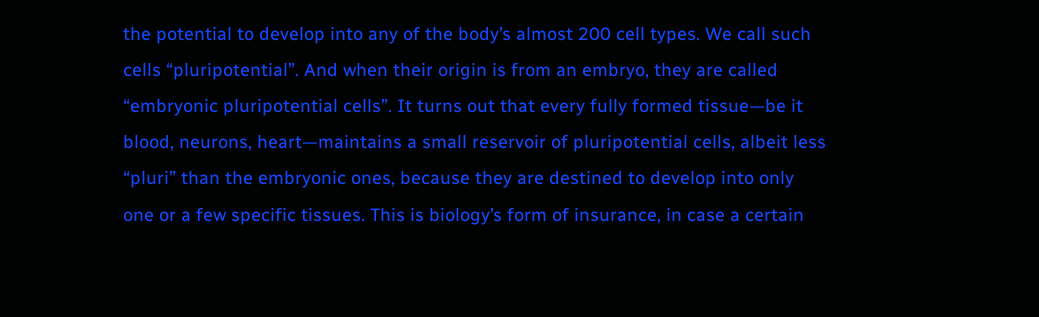the potential to develop into any of the body’s almost 200 cell types. We call such cells “pluripotential”. And when their origin is from an embryo, they are called “embryonic pluripotential cells”. It turns out that every fully formed tissue—be it blood, neurons, heart—maintains a small reservoir of pluripotential cells, albeit less “pluri” than the embryonic ones, because they are destined to develop into only one or a few specific tissues. This is biology’s form of insurance, in case a certain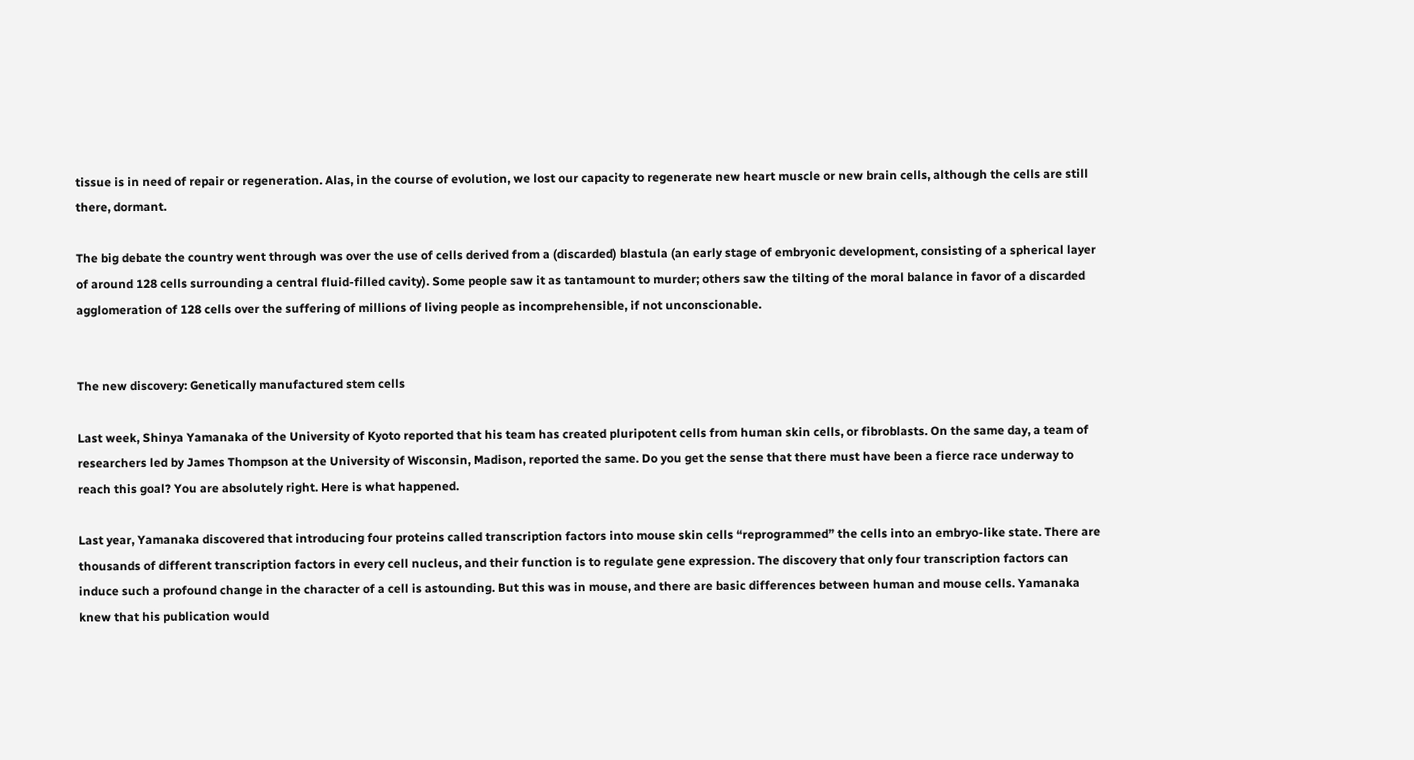tissue is in need of repair or regeneration. Alas, in the course of evolution, we lost our capacity to regenerate new heart muscle or new brain cells, although the cells are still there, dormant.

The big debate the country went through was over the use of cells derived from a (discarded) blastula (an early stage of embryonic development, consisting of a spherical layer of around 128 cells surrounding a central fluid-filled cavity). Some people saw it as tantamount to murder; others saw the tilting of the moral balance in favor of a discarded agglomeration of 128 cells over the suffering of millions of living people as incomprehensible, if not unconscionable.


The new discovery: Genetically manufactured stem cells

Last week, Shinya Yamanaka of the University of Kyoto reported that his team has created pluripotent cells from human skin cells, or fibroblasts. On the same day, a team of researchers led by James Thompson at the University of Wisconsin, Madison, reported the same. Do you get the sense that there must have been a fierce race underway to reach this goal? You are absolutely right. Here is what happened.

Last year, Yamanaka discovered that introducing four proteins called transcription factors into mouse skin cells “reprogrammed” the cells into an embryo-like state. There are thousands of different transcription factors in every cell nucleus, and their function is to regulate gene expression. The discovery that only four transcription factors can induce such a profound change in the character of a cell is astounding. But this was in mouse, and there are basic differences between human and mouse cells. Yamanaka knew that his publication would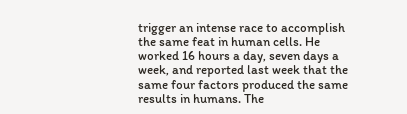trigger an intense race to accomplish the same feat in human cells. He worked 16 hours a day, seven days a week, and reported last week that the same four factors produced the same results in humans. The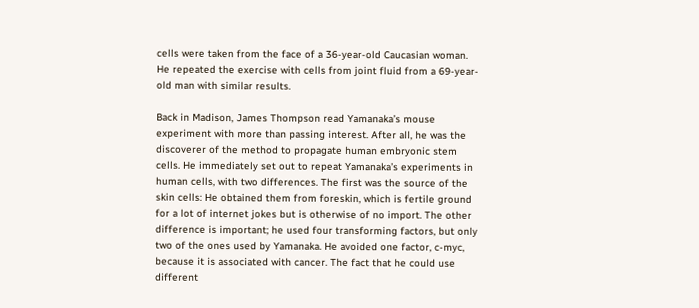cells were taken from the face of a 36-year-old Caucasian woman. He repeated the exercise with cells from joint fluid from a 69-year-old man with similar results.

Back in Madison, James Thompson read Yamanaka’s mouse experiment with more than passing interest. After all, he was the discoverer of the method to propagate human embryonic stem cells. He immediately set out to repeat Yamanaka’s experiments in human cells, with two differences. The first was the source of the skin cells: He obtained them from foreskin, which is fertile ground for a lot of internet jokes but is otherwise of no import. The other difference is important; he used four transforming factors, but only two of the ones used by Yamanaka. He avoided one factor, c-myc, because it is associated with cancer. The fact that he could use different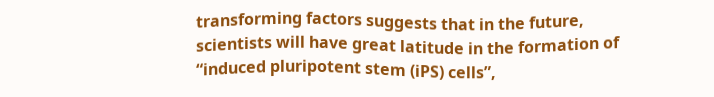transforming factors suggests that in the future, scientists will have great latitude in the formation of “induced pluripotent stem (iPS) cells”,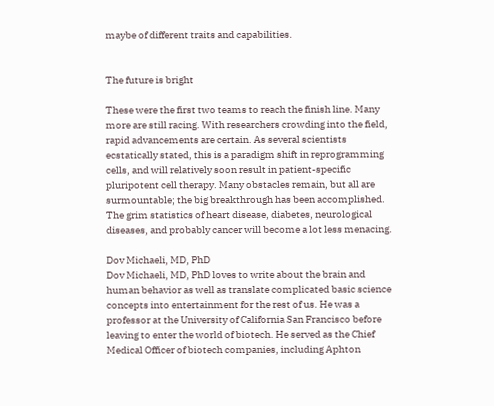maybe of different traits and capabilities.


The future is bright

These were the first two teams to reach the finish line. Many more are still racing. With researchers crowding into the field, rapid advancements are certain. As several scientists ecstatically stated, this is a paradigm shift in reprogramming cells, and will relatively soon result in patient-specific pluripotent cell therapy. Many obstacles remain, but all are surmountable; the big breakthrough has been accomplished. The grim statistics of heart disease, diabetes, neurological diseases, and probably cancer will become a lot less menacing.

Dov Michaeli, MD, PhD
Dov Michaeli, MD, PhD loves to write about the brain and human behavior as well as translate complicated basic science concepts into entertainment for the rest of us. He was a professor at the University of California San Francisco before leaving to enter the world of biotech. He served as the Chief Medical Officer of biotech companies, including Aphton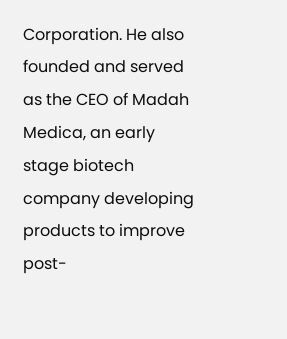Corporation. He also founded and served as the CEO of Madah Medica, an early stage biotech company developing products to improve post-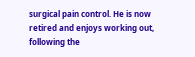surgical pain control. He is now retired and enjoys working out, following the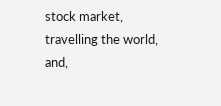stock market, travelling the world, and,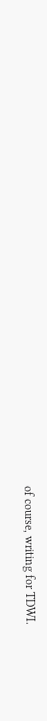of course, writing for TDWI.